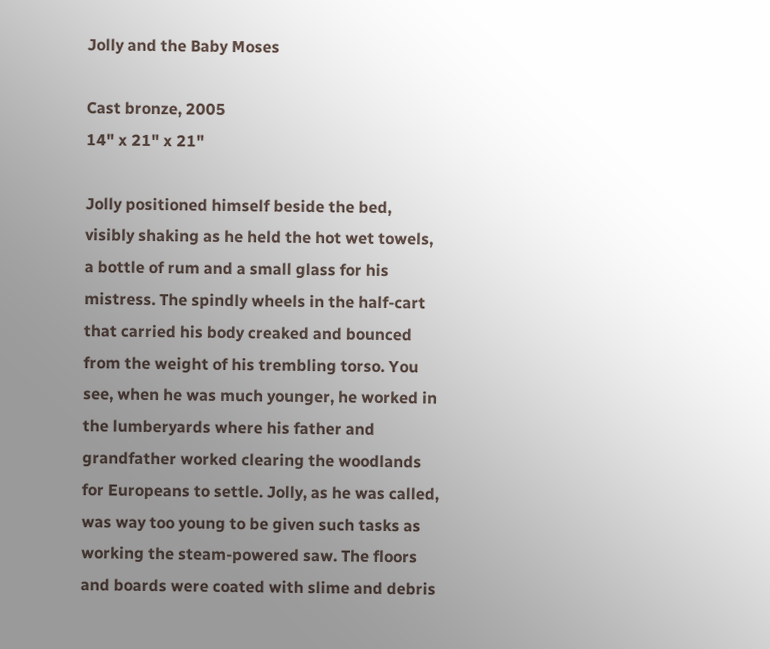Jolly and the Baby Moses

Cast bronze, 2005
14" x 21" x 21"

Jolly positioned himself beside the bed, visibly shaking as he held the hot wet towels, a bottle of rum and a small glass for his mistress. The spindly wheels in the half-cart that carried his body creaked and bounced from the weight of his trembling torso. You see, when he was much younger, he worked in the lumberyards where his father and grandfather worked clearing the woodlands for Europeans to settle. Jolly, as he was called, was way too young to be given such tasks as working the steam-powered saw. The floors and boards were coated with slime and debris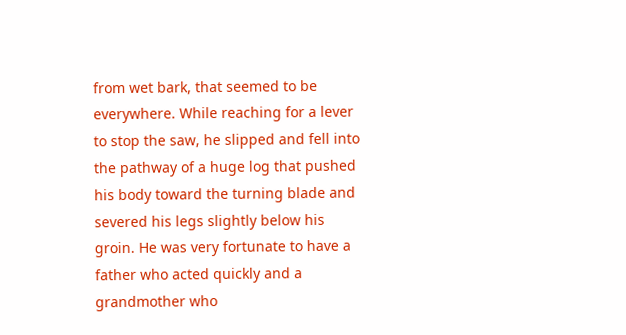from wet bark, that seemed to be everywhere. While reaching for a lever to stop the saw, he slipped and fell into the pathway of a huge log that pushed his body toward the turning blade and severed his legs slightly below his groin. He was very fortunate to have a father who acted quickly and a grandmother who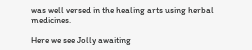was well versed in the healing arts using herbal medicines.

Here we see Jolly awaiting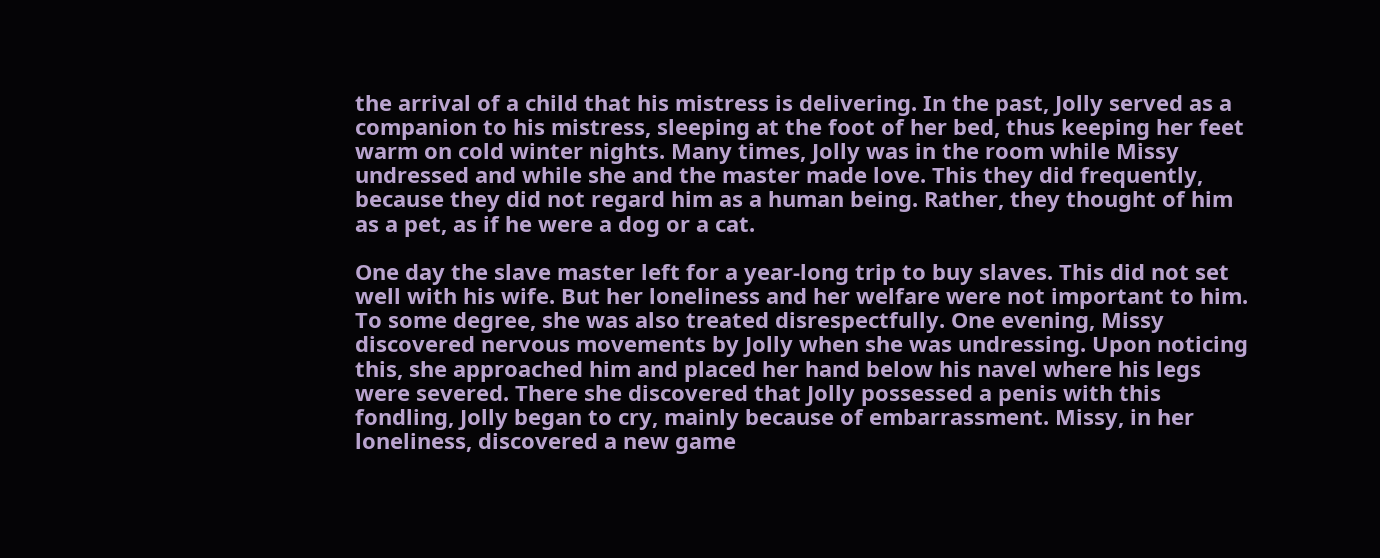the arrival of a child that his mistress is delivering. In the past, Jolly served as a companion to his mistress, sleeping at the foot of her bed, thus keeping her feet warm on cold winter nights. Many times, Jolly was in the room while Missy undressed and while she and the master made love. This they did frequently, because they did not regard him as a human being. Rather, they thought of him as a pet, as if he were a dog or a cat.

One day the slave master left for a year-long trip to buy slaves. This did not set well with his wife. But her loneliness and her welfare were not important to him. To some degree, she was also treated disrespectfully. One evening, Missy discovered nervous movements by Jolly when she was undressing. Upon noticing this, she approached him and placed her hand below his navel where his legs were severed. There she discovered that Jolly possessed a penis with this fondling, Jolly began to cry, mainly because of embarrassment. Missy, in her loneliness, discovered a new game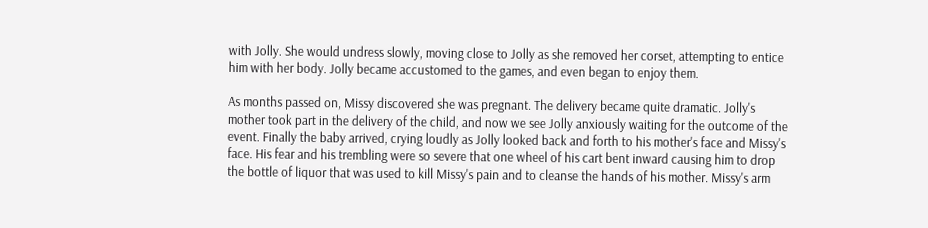with Jolly. She would undress slowly, moving close to Jolly as she removed her corset, attempting to entice him with her body. Jolly became accustomed to the games, and even began to enjoy them.

As months passed on, Missy discovered she was pregnant. The delivery became quite dramatic. Jolly's mother took part in the delivery of the child, and now we see Jolly anxiously waiting for the outcome of the event. Finally the baby arrived, crying loudly as Jolly looked back and forth to his mother's face and Missy's face. His fear and his trembling were so severe that one wheel of his cart bent inward causing him to drop the bottle of liquor that was used to kill Missy's pain and to cleanse the hands of his mother. Missy's arm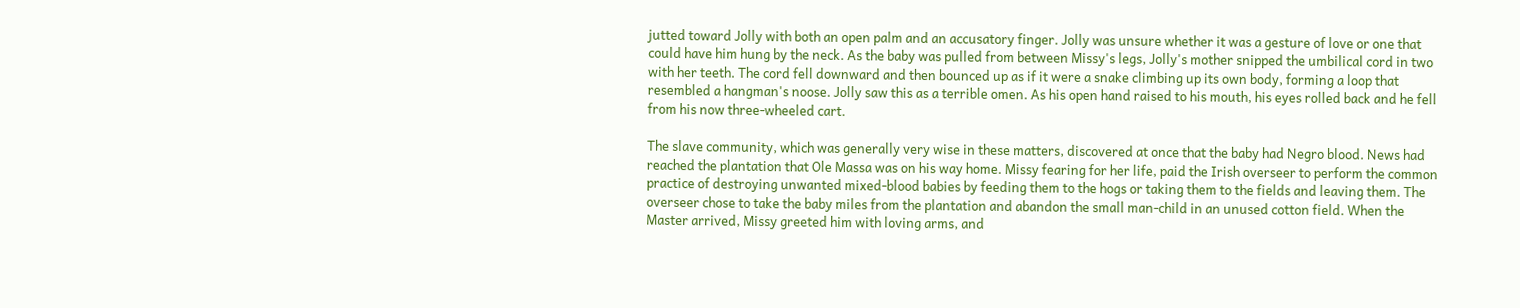jutted toward Jolly with both an open palm and an accusatory finger. Jolly was unsure whether it was a gesture of love or one that could have him hung by the neck. As the baby was pulled from between Missy's legs, Jolly's mother snipped the umbilical cord in two with her teeth. The cord fell downward and then bounced up as if it were a snake climbing up its own body, forming a loop that resembled a hangman's noose. Jolly saw this as a terrible omen. As his open hand raised to his mouth, his eyes rolled back and he fell from his now three-wheeled cart.

The slave community, which was generally very wise in these matters, discovered at once that the baby had Negro blood. News had reached the plantation that Ole Massa was on his way home. Missy fearing for her life, paid the Irish overseer to perform the common practice of destroying unwanted mixed-blood babies by feeding them to the hogs or taking them to the fields and leaving them. The overseer chose to take the baby miles from the plantation and abandon the small man-child in an unused cotton field. When the Master arrived, Missy greeted him with loving arms, and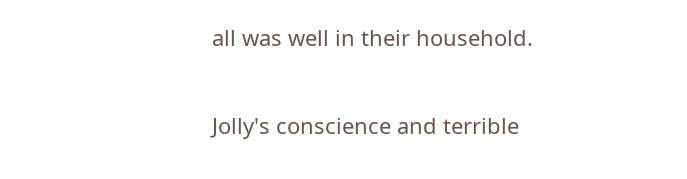all was well in their household.

Jolly's conscience and terrible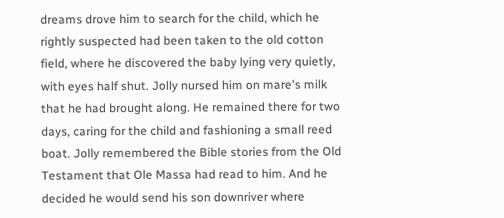dreams drove him to search for the child, which he rightly suspected had been taken to the old cotton field, where he discovered the baby lying very quietly, with eyes half shut. Jolly nursed him on mare's milk that he had brought along. He remained there for two days, caring for the child and fashioning a small reed boat. Jolly remembered the Bible stories from the Old Testament that Ole Massa had read to him. And he decided he would send his son downriver where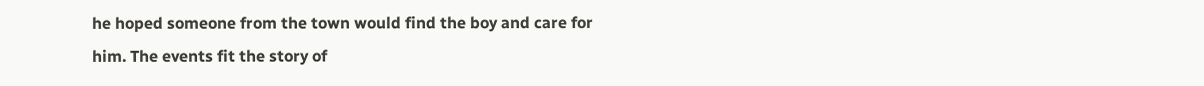he hoped someone from the town would find the boy and care for him. The events fit the story of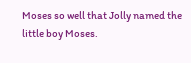Moses so well that Jolly named the little boy Moses.